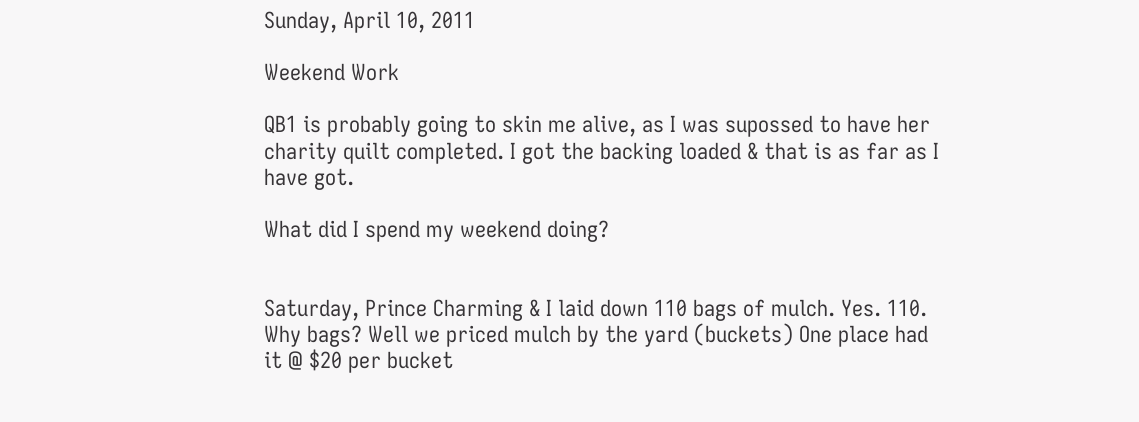Sunday, April 10, 2011

Weekend Work

QB1 is probably going to skin me alive, as I was supossed to have her charity quilt completed. I got the backing loaded & that is as far as I have got.

What did I spend my weekend doing?


Saturday, Prince Charming & I laid down 110 bags of mulch. Yes. 110. Why bags? Well we priced mulch by the yard (buckets) One place had it @ $20 per bucket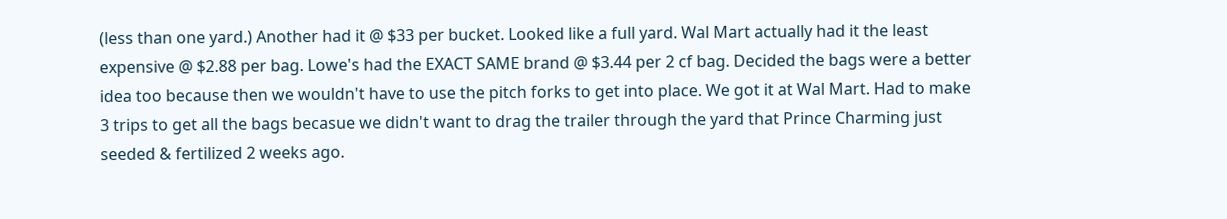(less than one yard.) Another had it @ $33 per bucket. Looked like a full yard. Wal Mart actually had it the least expensive @ $2.88 per bag. Lowe's had the EXACT SAME brand @ $3.44 per 2 cf bag. Decided the bags were a better idea too because then we wouldn't have to use the pitch forks to get into place. We got it at Wal Mart. Had to make 3 trips to get all the bags becasue we didn't want to drag the trailer through the yard that Prince Charming just seeded & fertilized 2 weeks ago.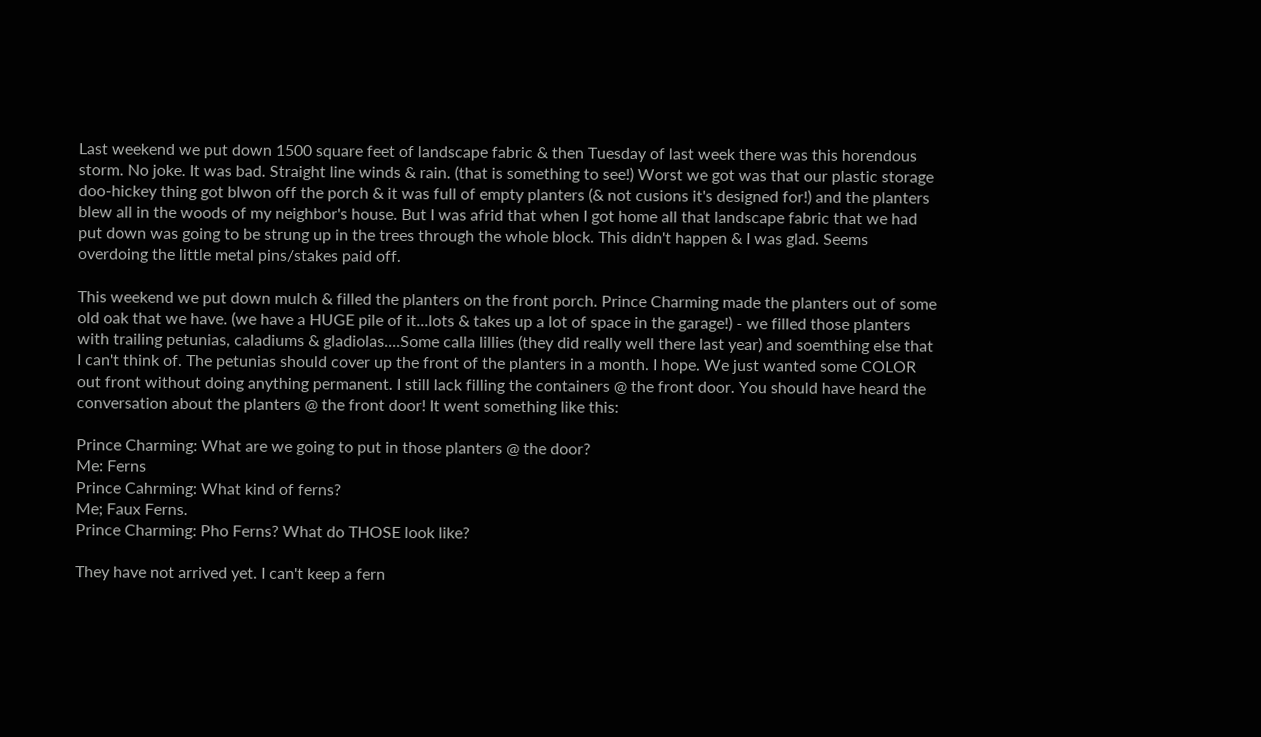Last weekend we put down 1500 square feet of landscape fabric & then Tuesday of last week there was this horendous storm. No joke. It was bad. Straight line winds & rain. (that is something to see!) Worst we got was that our plastic storage doo-hickey thing got blwon off the porch & it was full of empty planters (& not cusions it's designed for!) and the planters blew all in the woods of my neighbor's house. But I was afrid that when I got home all that landscape fabric that we had put down was going to be strung up in the trees through the whole block. This didn't happen & I was glad. Seems overdoing the little metal pins/stakes paid off.

This weekend we put down mulch & filled the planters on the front porch. Prince Charming made the planters out of some old oak that we have. (we have a HUGE pile of it...lots & takes up a lot of space in the garage!) - we filled those planters with trailing petunias, caladiums & gladiolas....Some calla lillies (they did really well there last year) and soemthing else that I can't think of. The petunias should cover up the front of the planters in a month. I hope. We just wanted some COLOR out front without doing anything permanent. I still lack filling the containers @ the front door. You should have heard the conversation about the planters @ the front door! It went something like this:

Prince Charming: What are we going to put in those planters @ the door?
Me: Ferns
Prince Cahrming: What kind of ferns?
Me; Faux Ferns.
Prince Charming: Pho Ferns? What do THOSE look like?

They have not arrived yet. I can't keep a fern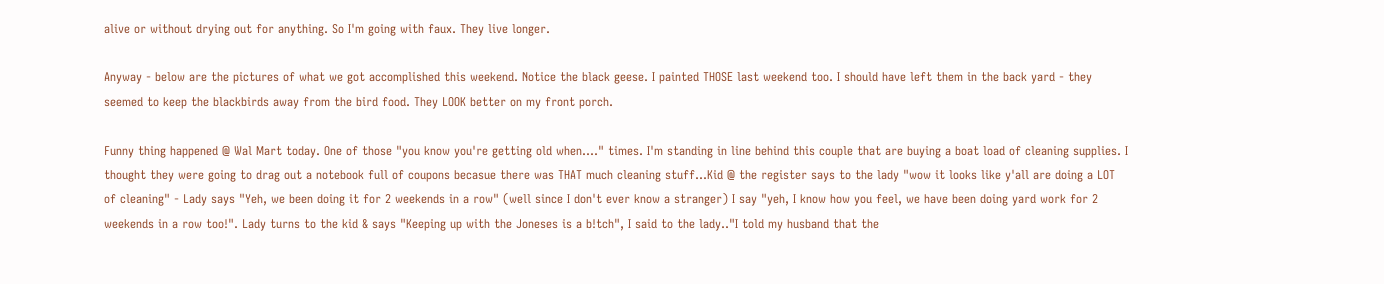alive or without drying out for anything. So I'm going with faux. They live longer.

Anyway - below are the pictures of what we got accomplished this weekend. Notice the black geese. I painted THOSE last weekend too. I should have left them in the back yard - they seemed to keep the blackbirds away from the bird food. They LOOK better on my front porch.

Funny thing happened @ Wal Mart today. One of those "you know you're getting old when...." times. I'm standing in line behind this couple that are buying a boat load of cleaning supplies. I thought they were going to drag out a notebook full of coupons becasue there was THAT much cleaning stuff...Kid @ the register says to the lady "wow it looks like y'all are doing a LOT of cleaning" - Lady says "Yeh, we been doing it for 2 weekends in a row" (well since I don't ever know a stranger) I say "yeh, I know how you feel, we have been doing yard work for 2 weekends in a row too!". Lady turns to the kid & says "Keeping up with the Joneses is a b!tch", I said to the lady.."I told my husband that the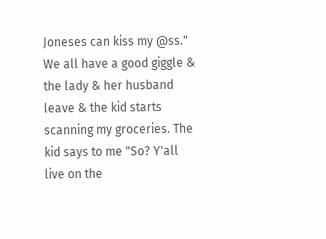Joneses can kiss my @ss." We all have a good giggle & the lady & her husband leave & the kid starts scanning my groceries. The kid says to me "So? Y'all live on the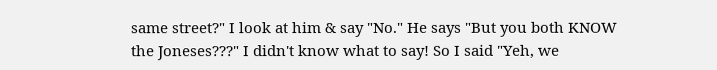same street?" I look at him & say "No." He says "But you both KNOW the Joneses???" I didn't know what to say! So I said "Yeh, we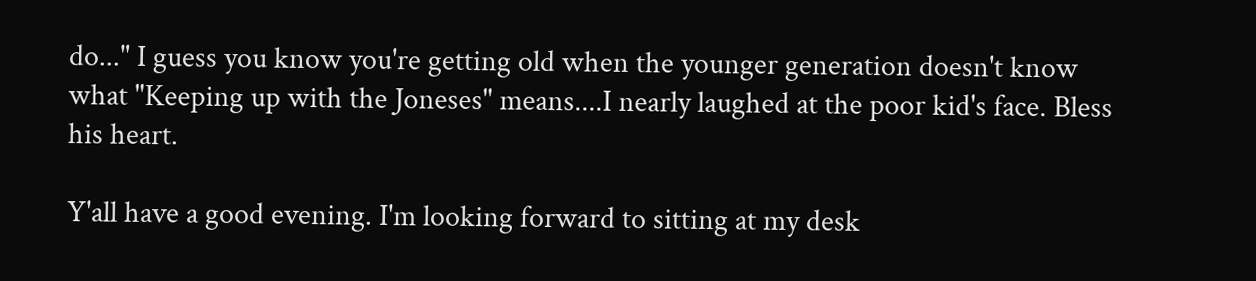do..." I guess you know you're getting old when the younger generation doesn't know what "Keeping up with the Joneses" means....I nearly laughed at the poor kid's face. Bless his heart.

Y'all have a good evening. I'm looking forward to sitting at my desk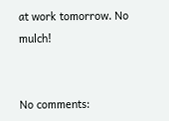at work tomorrow. No mulch!


No comments: